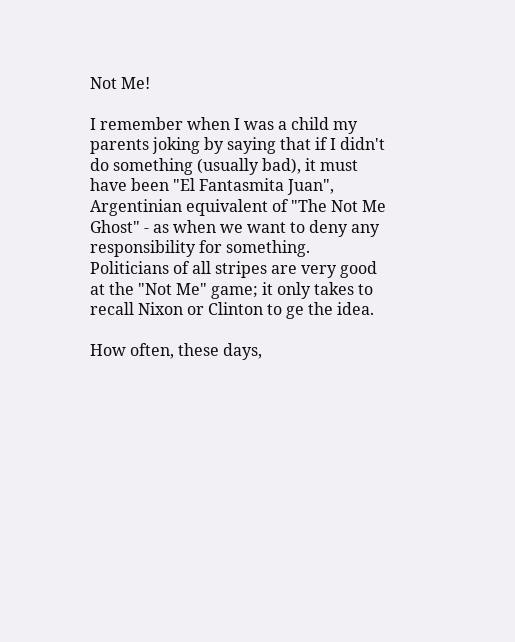Not Me!

I remember when I was a child my parents joking by saying that if I didn't do something (usually bad), it must have been "El Fantasmita Juan", Argentinian equivalent of "The Not Me Ghost" - as when we want to deny any responsibility for something. Politicians of all stripes are very good at the "Not Me" game; it only takes to recall Nixon or Clinton to ge the idea.

How often, these days,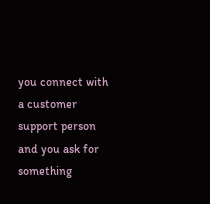you connect with a customer support person and you ask for something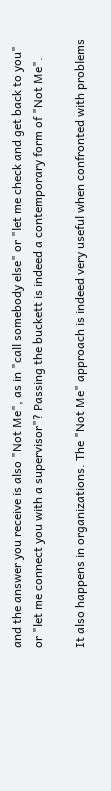and the answer you receive is also "Not Me", as in "call somebody else" or "let me check and get back to you" or "let me connect you with a supervisor"? Passing the buckett is indeed a contemporary form of "Not Me".

It also happens in organizations. The "Not Me" approach is indeed very useful when confronted with problems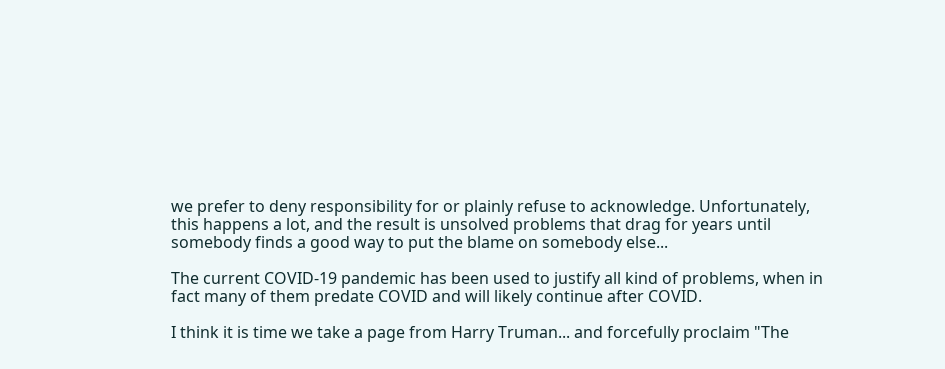we prefer to deny responsibility for or plainly refuse to acknowledge. Unfortunately, this happens a lot, and the result is unsolved problems that drag for years until somebody finds a good way to put the blame on somebody else...

The current COVID-19 pandemic has been used to justify all kind of problems, when in fact many of them predate COVID and will likely continue after COVID.

I think it is time we take a page from Harry Truman... and forcefully proclaim "The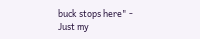buck stops here" - Just my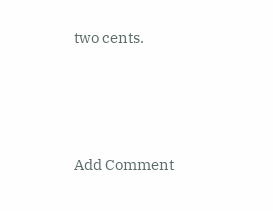two cents.




Add Comment